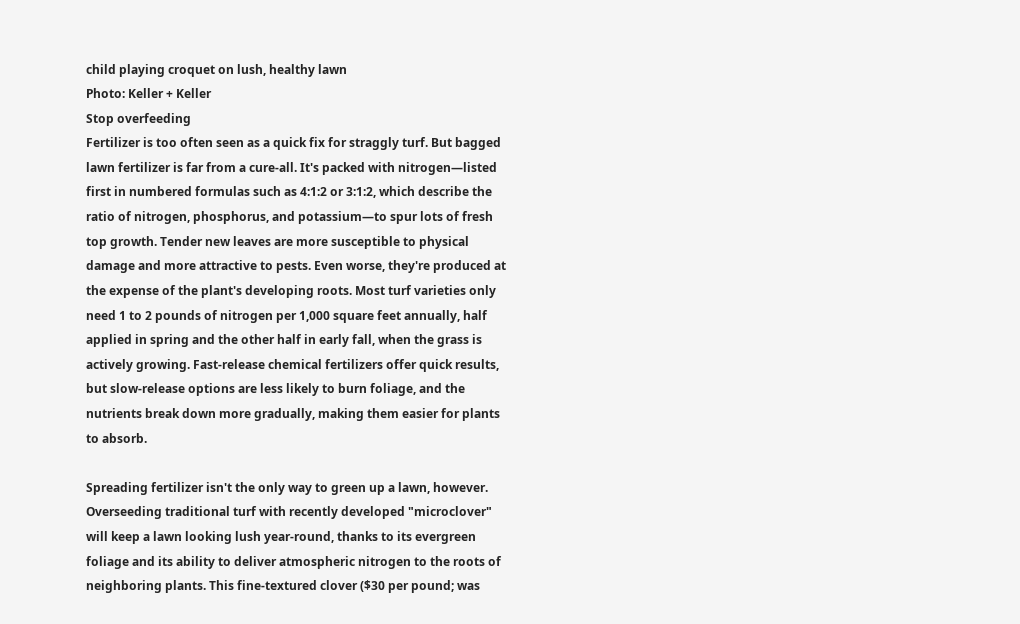child playing croquet on lush, healthy lawn
Photo: Keller + Keller
Stop overfeeding
Fertilizer is too often seen as a quick fix for straggly turf. But bagged lawn fertilizer is far from a cure-all. It's packed with nitrogen—listed first in numbered formulas such as 4:1:2 or 3:1:2, which describe the ratio of nitrogen, phosphorus, and potassium—to spur lots of fresh top growth. Tender new leaves are more susceptible to physical damage and more attractive to pests. Even worse, they're produced at the expense of the plant's developing roots. Most turf varieties only need 1 to 2 pounds of nitrogen per 1,000 square feet annually, half applied in spring and the other half in early fall, when the grass is actively growing. Fast-release chemical fertilizers offer quick results, but slow-release options are less likely to burn foliage, and the nutrients break down more gradually, making them easier for plants to absorb.

Spreading fertilizer isn't the only way to green up a lawn, however. Overseeding traditional turf with recently developed "microclover" will keep a lawn looking lush year-round, thanks to its evergreen foliage and its ability to deliver atmospheric nitrogen to the roots of neighboring plants. This fine-textured clover ($30 per pound; was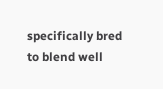specifically bred to blend well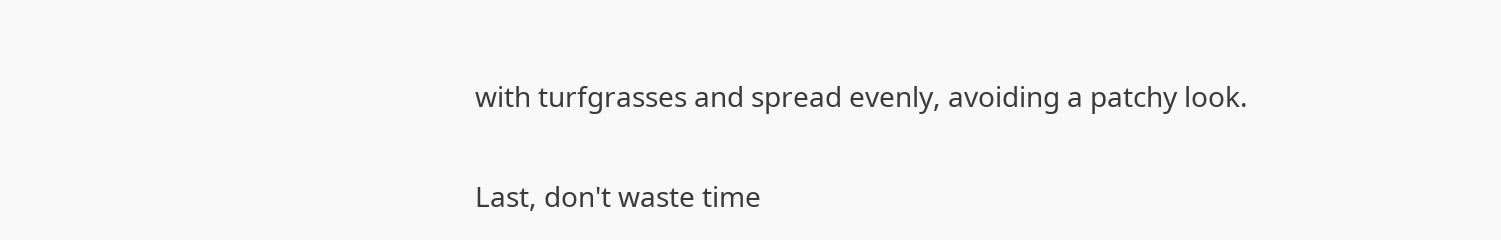with turfgrasses and spread evenly, avoiding a patchy look.

Last, don't waste time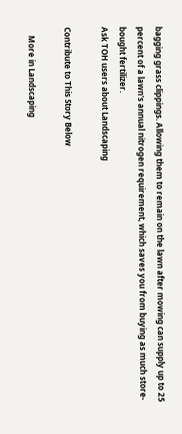bagging grass clippings. Allowing them to remain on the lawn after mowing can supply up to 25 percent of a lawn's annual nitrogen requirement, which saves you from buying as much store-bought fertilizer.
Ask TOH users about Landscaping

Contribute to This Story Below

    More in Landscaping